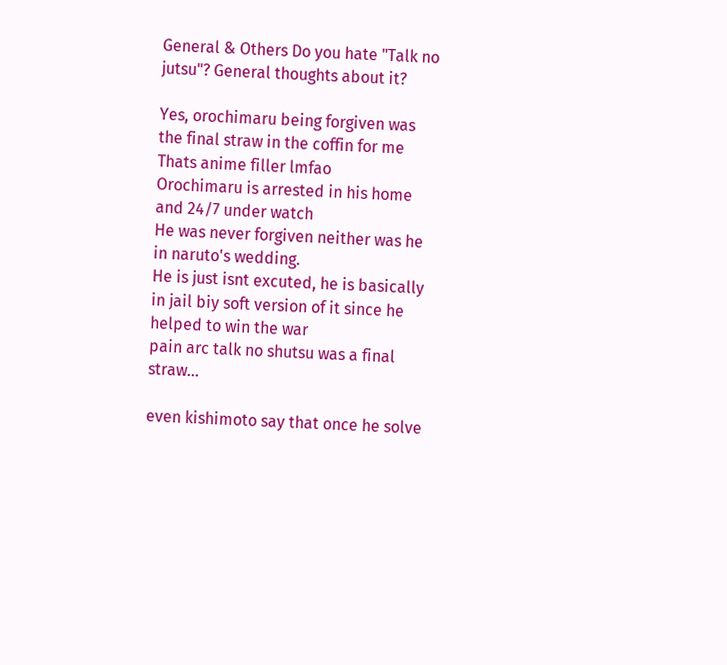General & Others Do you hate "Talk no jutsu"? General thoughts about it?

Yes, orochimaru being forgiven was the final straw in the coffin for me
Thats anime filler lmfao
Orochimaru is arrested in his home and 24/7 under watch
He was never forgiven neither was he in naruto's wedding.
He is just isnt excuted, he is basically in jail biy soft version of it since he helped to win the war
pain arc talk no shutsu was a final straw...

even kishimoto say that once he solve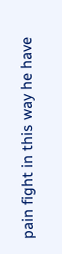pain fight in this way he have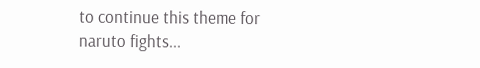to continue this theme for naruto fights...